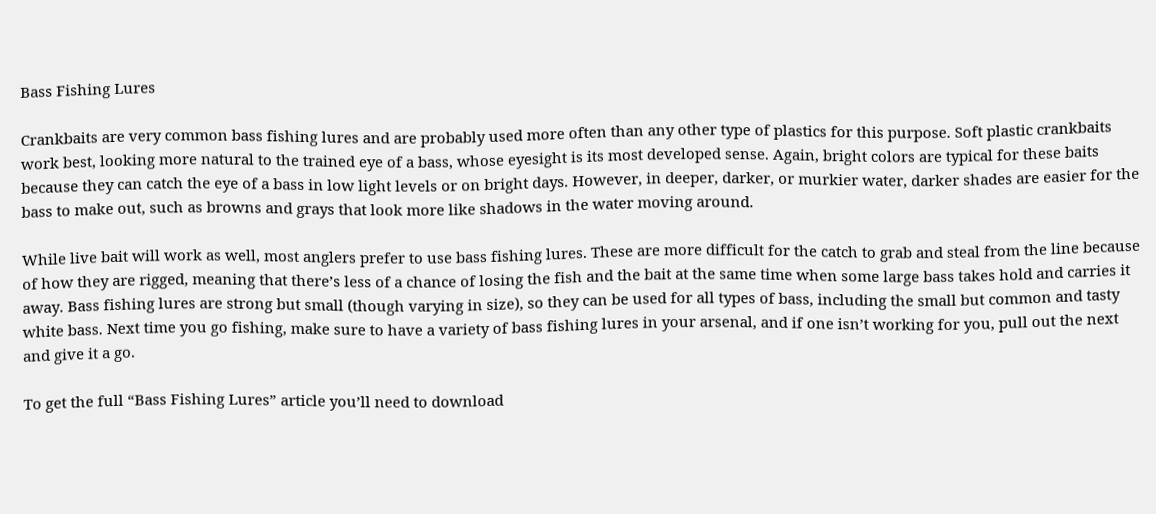Bass Fishing Lures

Crankbaits are very common bass fishing lures and are probably used more often than any other type of plastics for this purpose. Soft plastic crankbaits work best, looking more natural to the trained eye of a bass, whose eyesight is its most developed sense. Again, bright colors are typical for these baits because they can catch the eye of a bass in low light levels or on bright days. However, in deeper, darker, or murkier water, darker shades are easier for the bass to make out, such as browns and grays that look more like shadows in the water moving around.

While live bait will work as well, most anglers prefer to use bass fishing lures. These are more difficult for the catch to grab and steal from the line because of how they are rigged, meaning that there’s less of a chance of losing the fish and the bait at the same time when some large bass takes hold and carries it away. Bass fishing lures are strong but small (though varying in size), so they can be used for all types of bass, including the small but common and tasty white bass. Next time you go fishing, make sure to have a variety of bass fishing lures in your arsenal, and if one isn’t working for you, pull out the next and give it a go.

To get the full “Bass Fishing Lures” article you’ll need to download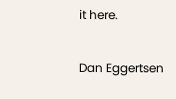it here.

Dan Eggertsen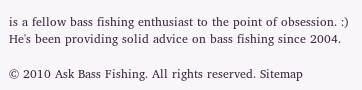is a fellow bass fishing enthusiast to the point of obsession. :) He's been providing solid advice on bass fishing since 2004.

© 2010 Ask Bass Fishing. All rights reserved. Sitemap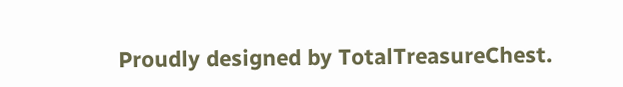Proudly designed by TotalTreasureChest.